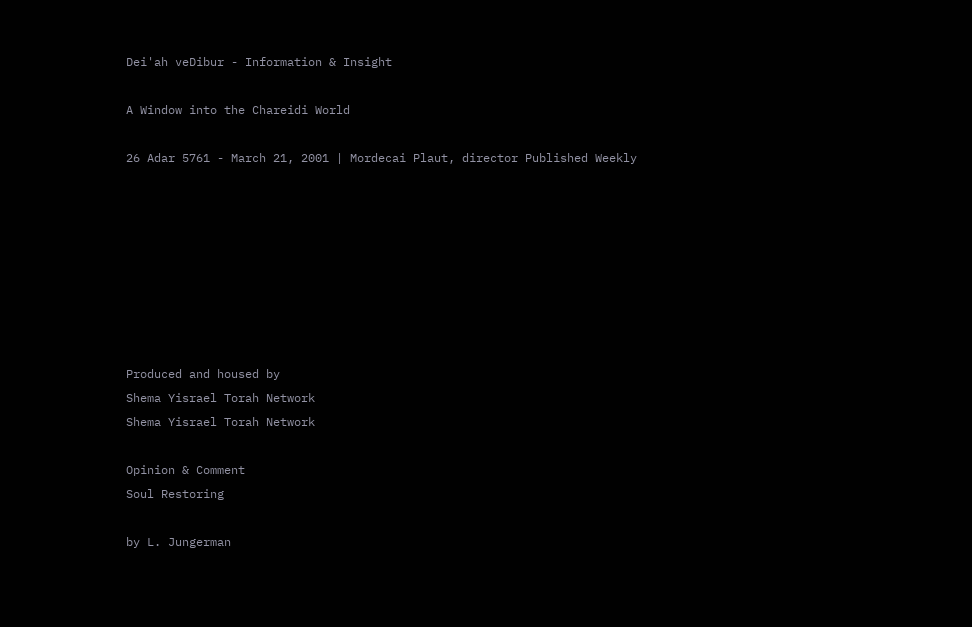Dei'ah veDibur - Information & Insight

A Window into the Chareidi World

26 Adar 5761 - March 21, 2001 | Mordecai Plaut, director Published Weekly








Produced and housed by
Shema Yisrael Torah Network
Shema Yisrael Torah Network

Opinion & Comment
Soul Restoring

by L. Jungerman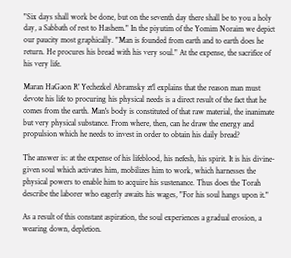"Six days shall work be done, but on the seventh day there shall be to you a holy day, a Sabbath of rest to Hashem." In the piyutim of the Yomim Noraim we depict our paucity most graphically. "Man is founded from earth and to earth does he return. He procures his bread with his very soul." At the expense, the sacrifice of his very life.

Maran HaGaon R' Yechezkel Abramsky zt'l explains that the reason man must devote his life to procuring his physical needs is a direct result of the fact that he comes from the earth. Man's body is constituted of that raw material, the inanimate but very physical substance. From where, then, can he draw the energy and propulsion which he needs to invest in order to obtain his daily bread?

The answer is: at the expense of his lifeblood, his nefesh, his spirit. It is his divine-given soul which activates him, mobilizes him to work, which harnesses the physical powers to enable him to acquire his sustenance. Thus does the Torah describe the laborer who eagerly awaits his wages, "For his soul hangs upon it."

As a result of this constant aspiration, the soul experiences a gradual erosion, a wearing down, depletion.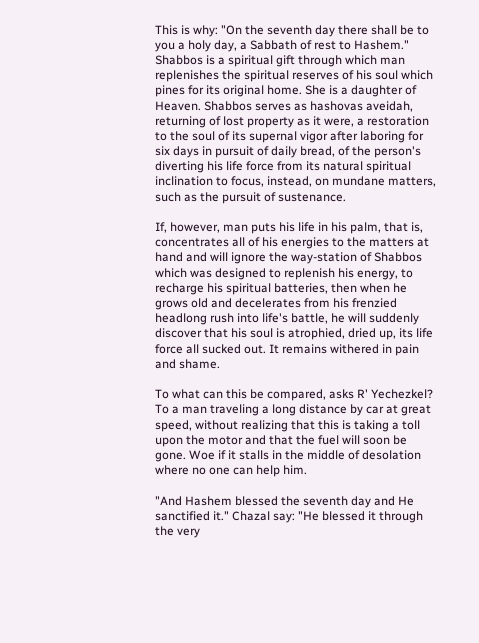This is why: "On the seventh day there shall be to you a holy day, a Sabbath of rest to Hashem." Shabbos is a spiritual gift through which man replenishes the spiritual reserves of his soul which pines for its original home. She is a daughter of Heaven. Shabbos serves as hashovas aveidah, returning of lost property as it were, a restoration to the soul of its supernal vigor after laboring for six days in pursuit of daily bread, of the person's diverting his life force from its natural spiritual inclination to focus, instead, on mundane matters, such as the pursuit of sustenance.

If, however, man puts his life in his palm, that is, concentrates all of his energies to the matters at hand and will ignore the way-station of Shabbos which was designed to replenish his energy, to recharge his spiritual batteries, then when he grows old and decelerates from his frenzied headlong rush into life's battle, he will suddenly discover that his soul is atrophied, dried up, its life force all sucked out. It remains withered in pain and shame.

To what can this be compared, asks R' Yechezkel? To a man traveling a long distance by car at great speed, without realizing that this is taking a toll upon the motor and that the fuel will soon be gone. Woe if it stalls in the middle of desolation where no one can help him.

"And Hashem blessed the seventh day and He sanctified it." Chazal say: "He blessed it through the very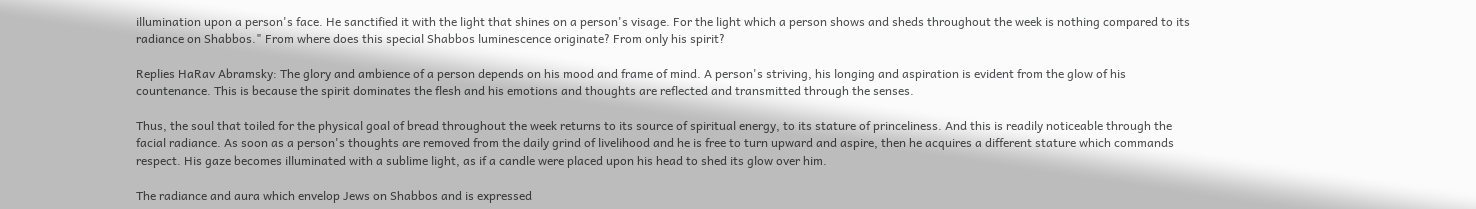illumination upon a person's face. He sanctified it with the light that shines on a person's visage. For the light which a person shows and sheds throughout the week is nothing compared to its radiance on Shabbos." From where does this special Shabbos luminescence originate? From only his spirit?

Replies HaRav Abramsky: The glory and ambience of a person depends on his mood and frame of mind. A person's striving, his longing and aspiration is evident from the glow of his countenance. This is because the spirit dominates the flesh and his emotions and thoughts are reflected and transmitted through the senses.

Thus, the soul that toiled for the physical goal of bread throughout the week returns to its source of spiritual energy, to its stature of princeliness. And this is readily noticeable through the facial radiance. As soon as a person's thoughts are removed from the daily grind of livelihood and he is free to turn upward and aspire, then he acquires a different stature which commands respect. His gaze becomes illuminated with a sublime light, as if a candle were placed upon his head to shed its glow over him.

The radiance and aura which envelop Jews on Shabbos and is expressed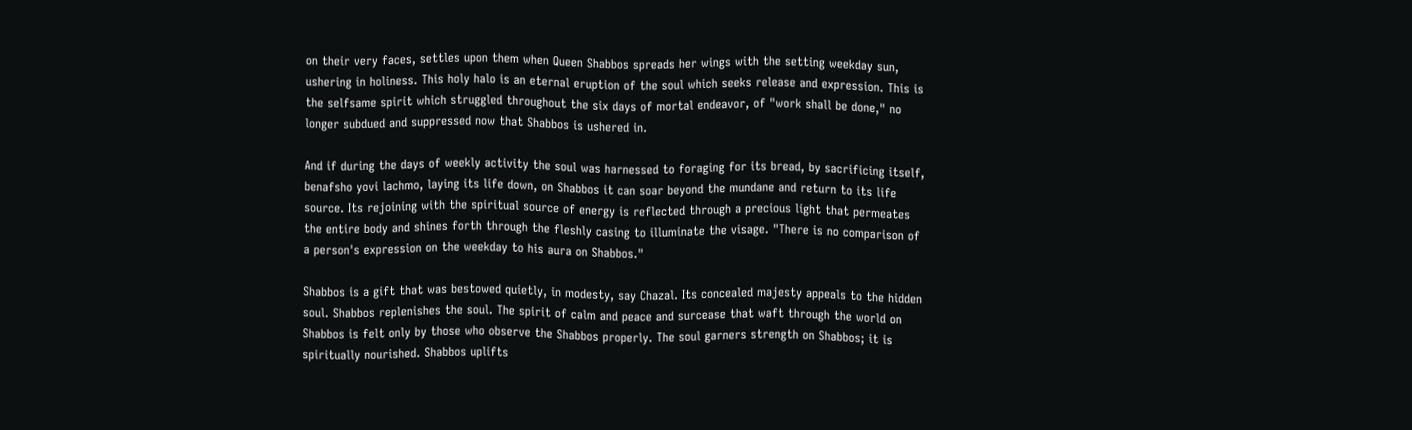on their very faces, settles upon them when Queen Shabbos spreads her wings with the setting weekday sun, ushering in holiness. This holy halo is an eternal eruption of the soul which seeks release and expression. This is the selfsame spirit which struggled throughout the six days of mortal endeavor, of "work shall be done," no longer subdued and suppressed now that Shabbos is ushered in.

And if during the days of weekly activity the soul was harnessed to foraging for its bread, by sacrificing itself, benafsho yovi lachmo, laying its life down, on Shabbos it can soar beyond the mundane and return to its life source. Its rejoining with the spiritual source of energy is reflected through a precious light that permeates the entire body and shines forth through the fleshly casing to illuminate the visage. "There is no comparison of a person's expression on the weekday to his aura on Shabbos."

Shabbos is a gift that was bestowed quietly, in modesty, say Chazal. Its concealed majesty appeals to the hidden soul. Shabbos replenishes the soul. The spirit of calm and peace and surcease that waft through the world on Shabbos is felt only by those who observe the Shabbos properly. The soul garners strength on Shabbos; it is spiritually nourished. Shabbos uplifts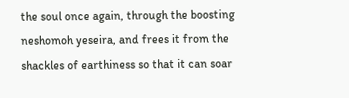the soul once again, through the boosting neshomoh yeseira, and frees it from the shackles of earthiness so that it can soar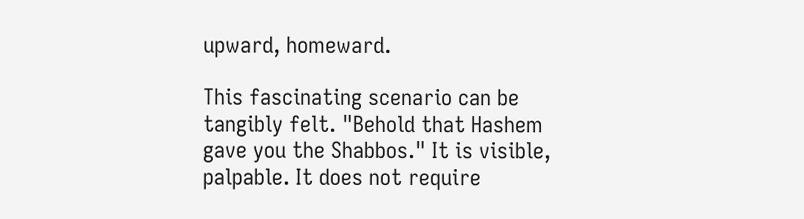upward, homeward.

This fascinating scenario can be tangibly felt. "Behold that Hashem gave you the Shabbos." It is visible, palpable. It does not require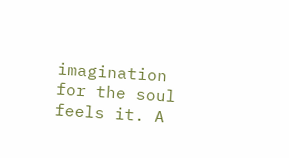imagination for the soul feels it. A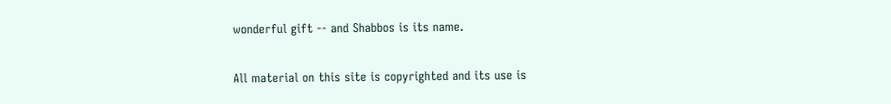wonderful gift -- and Shabbos is its name.

All material on this site is copyrighted and its use is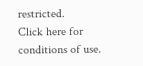restricted.
Click here for conditions of use.